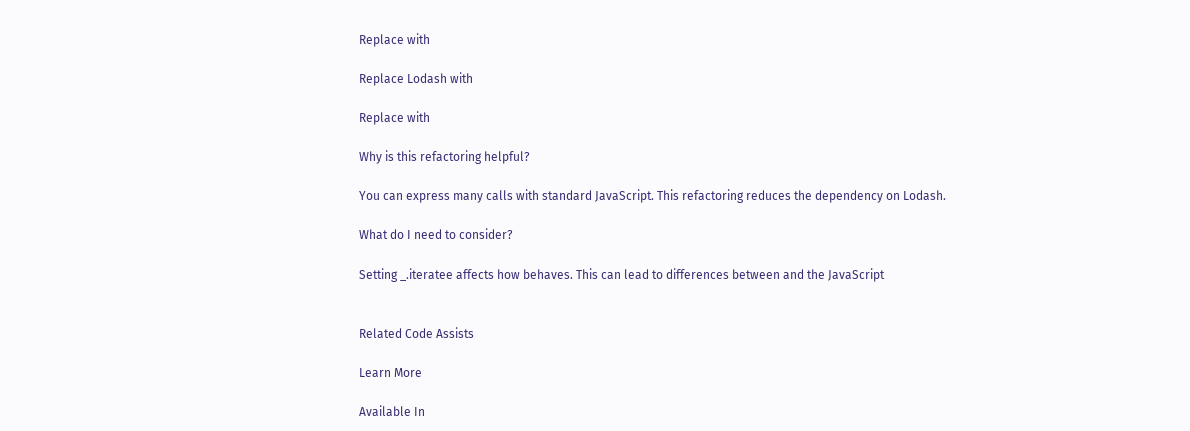Replace with

Replace Lodash with

Replace with

Why is this refactoring helpful?

You can express many calls with standard JavaScript. This refactoring reduces the dependency on Lodash.

What do I need to consider?

Setting _.iteratee affects how behaves. This can lead to differences between and the JavaScript


Related Code Assists

Learn More

Available In